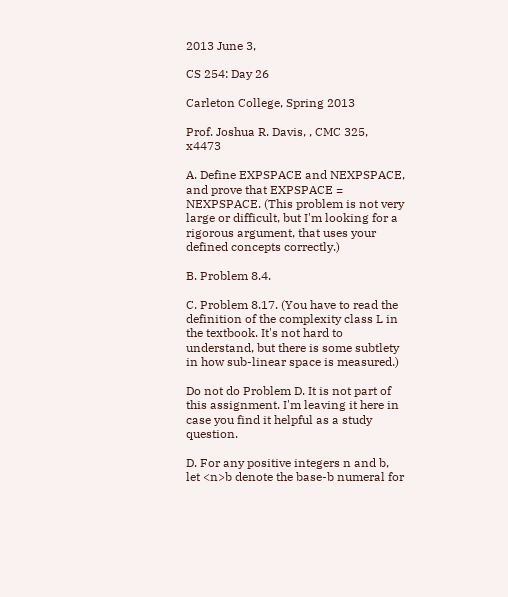2013 June 3,

CS 254: Day 26

Carleton College, Spring 2013

Prof. Joshua R. Davis, , CMC 325, x4473

A. Define EXPSPACE and NEXPSPACE, and prove that EXPSPACE = NEXPSPACE. (This problem is not very large or difficult, but I'm looking for a rigorous argument, that uses your defined concepts correctly.)

B. Problem 8.4.

C. Problem 8.17. (You have to read the definition of the complexity class L in the textbook. It's not hard to understand, but there is some subtlety in how sub-linear space is measured.)

Do not do Problem D. It is not part of this assignment. I'm leaving it here in case you find it helpful as a study question.

D. For any positive integers n and b, let <n>b denote the base-b numeral for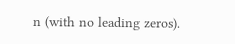n (with no leading zeros).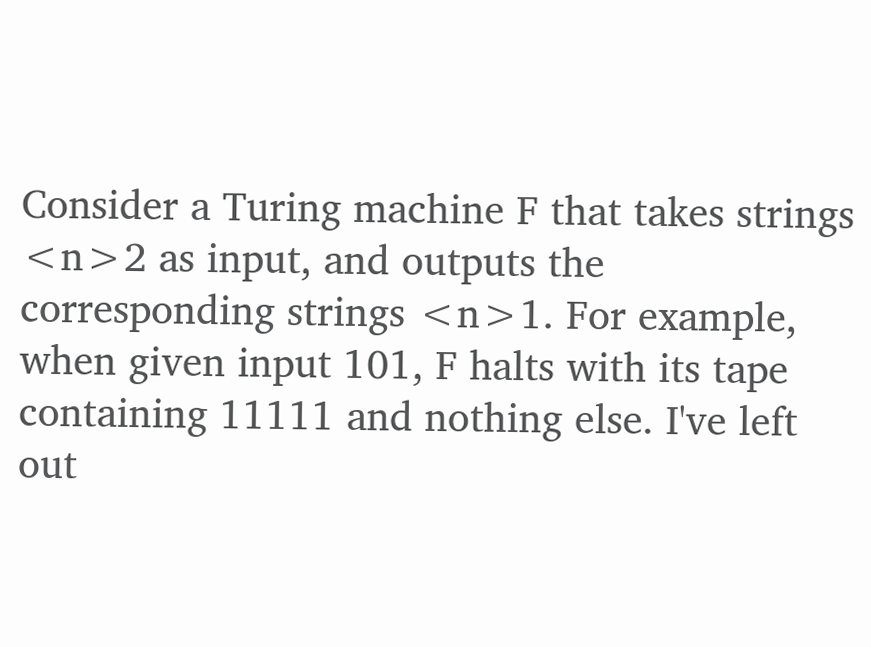Consider a Turing machine F that takes strings <n>2 as input, and outputs the corresponding strings <n>1. For example, when given input 101, F halts with its tape containing 11111 and nothing else. I've left out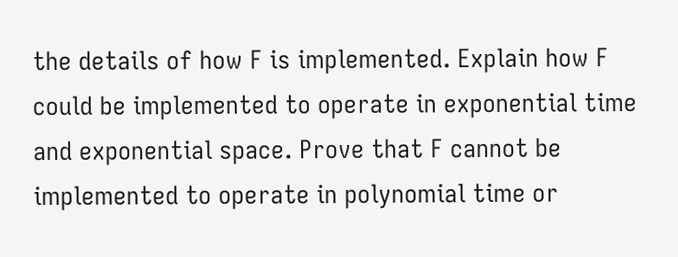the details of how F is implemented. Explain how F could be implemented to operate in exponential time and exponential space. Prove that F cannot be implemented to operate in polynomial time or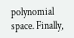polynomial space. Finally,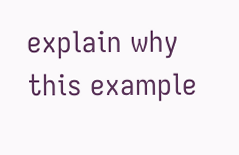explain why this example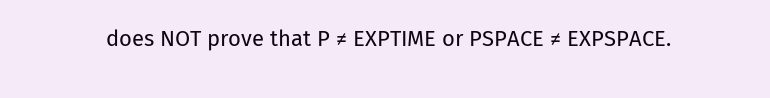does NOT prove that P ≠ EXPTIME or PSPACE ≠ EXPSPACE.